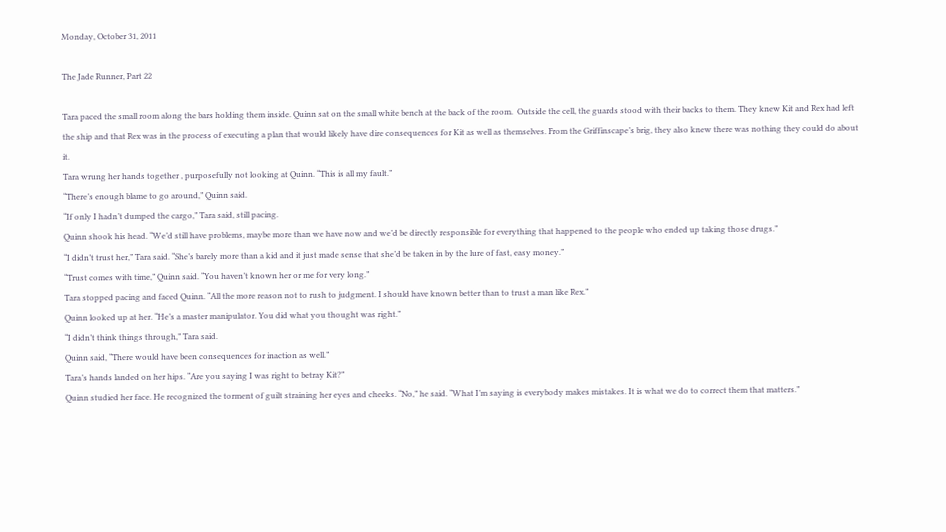Monday, October 31, 2011

The Jade Runner, Part 22

Tara paced the small room along the bars holding them inside. Quinn sat on the small white bench at the back of the room.  Outside the cell, the guards stood with their backs to them. They knew Kit and Rex had left the ship and that Rex was in the process of executing a plan that would likely have dire consequences for Kit as well as themselves. From the Griffinscape’s brig, they also knew there was nothing they could do about it.
Tara wrung her hands together , purposefully not looking at Quinn. “This is all my fault.”
“There’s enough blame to go around,” Quinn said.
“If only I hadn’t dumped the cargo,” Tara said, still pacing.
Quinn shook his head. “We’d still have problems, maybe more than we have now and we’d be directly responsible for everything that happened to the people who ended up taking those drugs.”
“I didn’t trust her,” Tara said. “She’s barely more than a kid and it just made sense that she’d be taken in by the lure of fast, easy money.”
“Trust comes with time,” Quinn said. “You haven’t known her or me for very long.”
Tara stopped pacing and faced Quinn. “All the more reason not to rush to judgment. I should have known better than to trust a man like Rex.”
Quinn looked up at her. “He’s a master manipulator. You did what you thought was right.”
“I didn’t think things through,” Tara said.
Quinn said, “There would have been consequences for inaction as well.”
Tara’s hands landed on her hips. “Are you saying I was right to betray Kit?”
Quinn studied her face. He recognized the torment of guilt straining her eyes and cheeks. “No,” he said. “What I’m saying is everybody makes mistakes. It is what we do to correct them that matters.”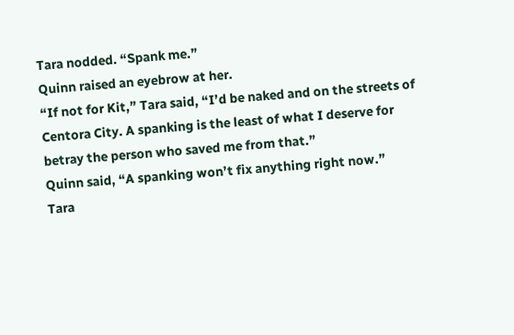Tara nodded. “Spank me.”
Quinn raised an eyebrow at her.
“If not for Kit,” Tara said, “I’d be naked and on the streets of Centora City. A spanking is the least of what I deserve for betray the person who saved me from that.”
Quinn said, “A spanking won’t fix anything right now.”
Tara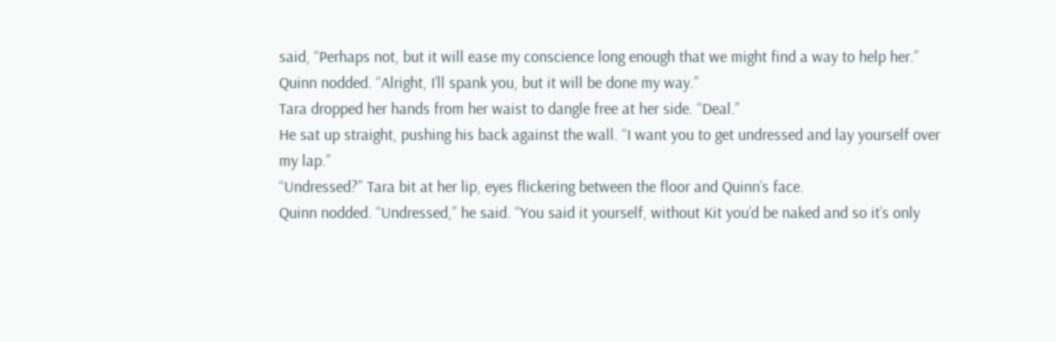said, “Perhaps not, but it will ease my conscience long enough that we might find a way to help her.”
Quinn nodded. “Alright, I’ll spank you, but it will be done my way.”
Tara dropped her hands from her waist to dangle free at her side. “Deal.”
He sat up straight, pushing his back against the wall. “I want you to get undressed and lay yourself over my lap.”
“Undressed?” Tara bit at her lip, eyes flickering between the floor and Quinn’s face.
Quinn nodded. “Undressed,” he said. “You said it yourself, without Kit you’d be naked and so it’s only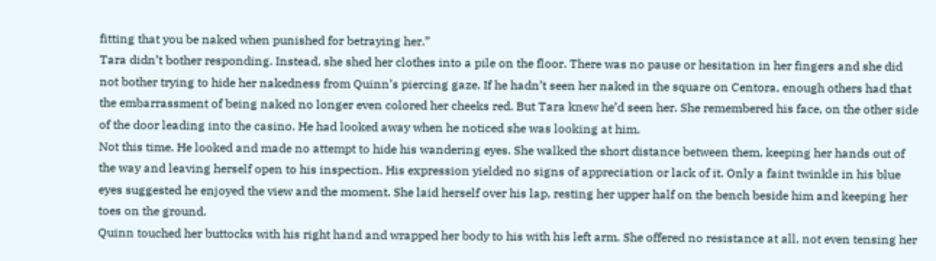fitting that you be naked when punished for betraying her.”
Tara didn’t bother responding. Instead, she shed her clothes into a pile on the floor. There was no pause or hesitation in her fingers and she did not bother trying to hide her nakedness from Quinn’s piercing gaze. If he hadn’t seen her naked in the square on Centora, enough others had that the embarrassment of being naked no longer even colored her cheeks red. But Tara knew he’d seen her. She remembered his face, on the other side of the door leading into the casino. He had looked away when he noticed she was looking at him.
Not this time. He looked and made no attempt to hide his wandering eyes. She walked the short distance between them, keeping her hands out of the way and leaving herself open to his inspection. His expression yielded no signs of appreciation or lack of it. Only a faint twinkle in his blue eyes suggested he enjoyed the view and the moment. She laid herself over his lap, resting her upper half on the bench beside him and keeping her toes on the ground.
Quinn touched her buttocks with his right hand and wrapped her body to his with his left arm. She offered no resistance at all, not even tensing her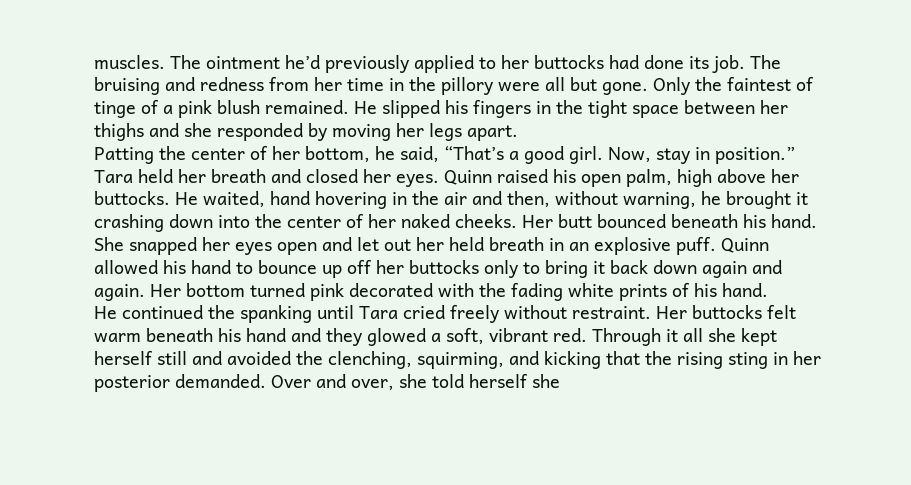muscles. The ointment he’d previously applied to her buttocks had done its job. The bruising and redness from her time in the pillory were all but gone. Only the faintest of tinge of a pink blush remained. He slipped his fingers in the tight space between her thighs and she responded by moving her legs apart.
Patting the center of her bottom, he said, “That’s a good girl. Now, stay in position.”
Tara held her breath and closed her eyes. Quinn raised his open palm, high above her buttocks. He waited, hand hovering in the air and then, without warning, he brought it crashing down into the center of her naked cheeks. Her butt bounced beneath his hand. She snapped her eyes open and let out her held breath in an explosive puff. Quinn allowed his hand to bounce up off her buttocks only to bring it back down again and again. Her bottom turned pink decorated with the fading white prints of his hand.
He continued the spanking until Tara cried freely without restraint. Her buttocks felt warm beneath his hand and they glowed a soft, vibrant red. Through it all she kept herself still and avoided the clenching, squirming, and kicking that the rising sting in her posterior demanded. Over and over, she told herself she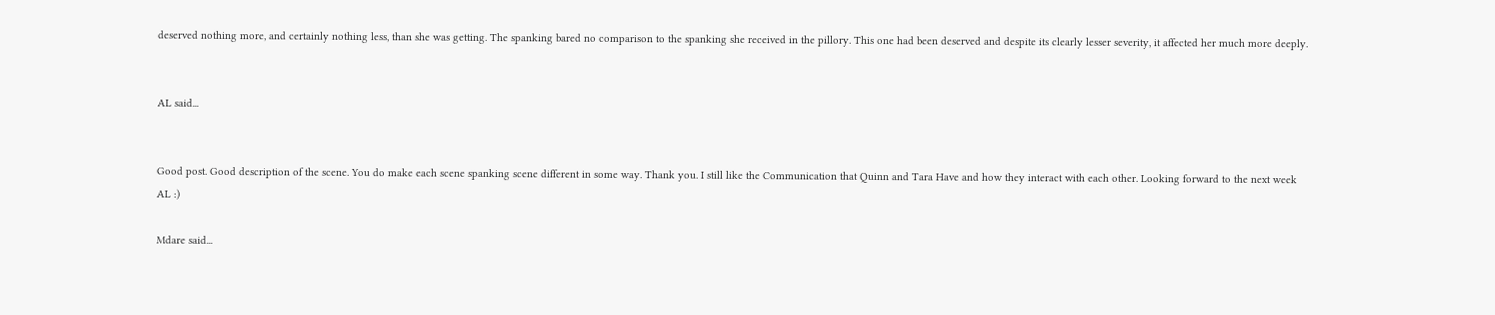deserved nothing more, and certainly nothing less, than she was getting. The spanking bared no comparison to the spanking she received in the pillory. This one had been deserved and despite its clearly lesser severity, it affected her much more deeply.


AL said...


Good post. Good description of the scene. You do make each scene spanking scene different in some way. Thank you. I still like the Communication that Quinn and Tara Have and how they interact with each other. Looking forward to the next week
AL :)

Mdare said...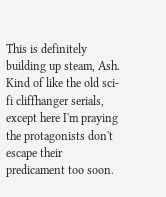This is definitely building up steam, Ash. Kind of like the old sci-fi cliffhanger serials, except here I'm praying the protagonists don't escape their predicament too soon.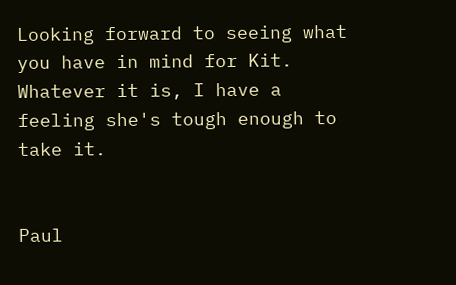Looking forward to seeing what you have in mind for Kit. Whatever it is, I have a feeling she's tough enough to take it.


Paul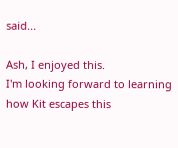said...

Ash, I enjoyed this.
I'm looking forward to learning how Kit escapes this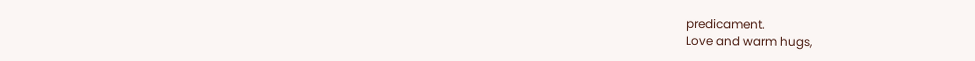predicament.
Love and warm hugs,